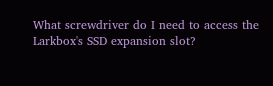What screwdriver do I need to access the Larkbox's SSD expansion slot?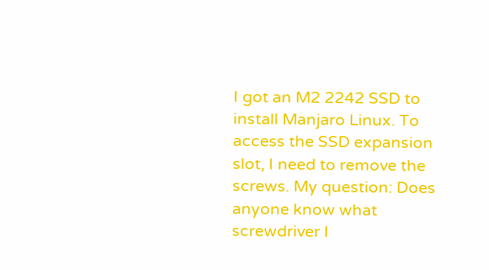I got an M2 2242 SSD to install Manjaro Linux. To access the SSD expansion slot, I need to remove the screws. My question: Does anyone know what screwdriver I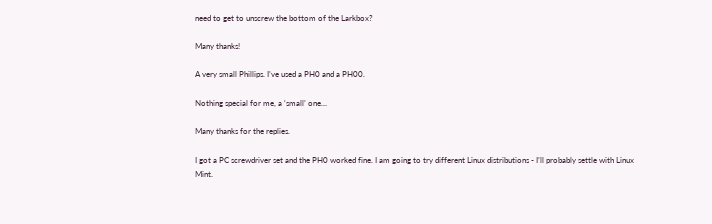need to get to unscrew the bottom of the Larkbox?

Many thanks!

A very small Phillips. I’ve used a PH0 and a PH00.

Nothing special for me, a ‘small’ one…

Many thanks for the replies.

I got a PC screwdriver set and the PH0 worked fine. I am going to try different Linux distributions - I’ll probably settle with Linux Mint.